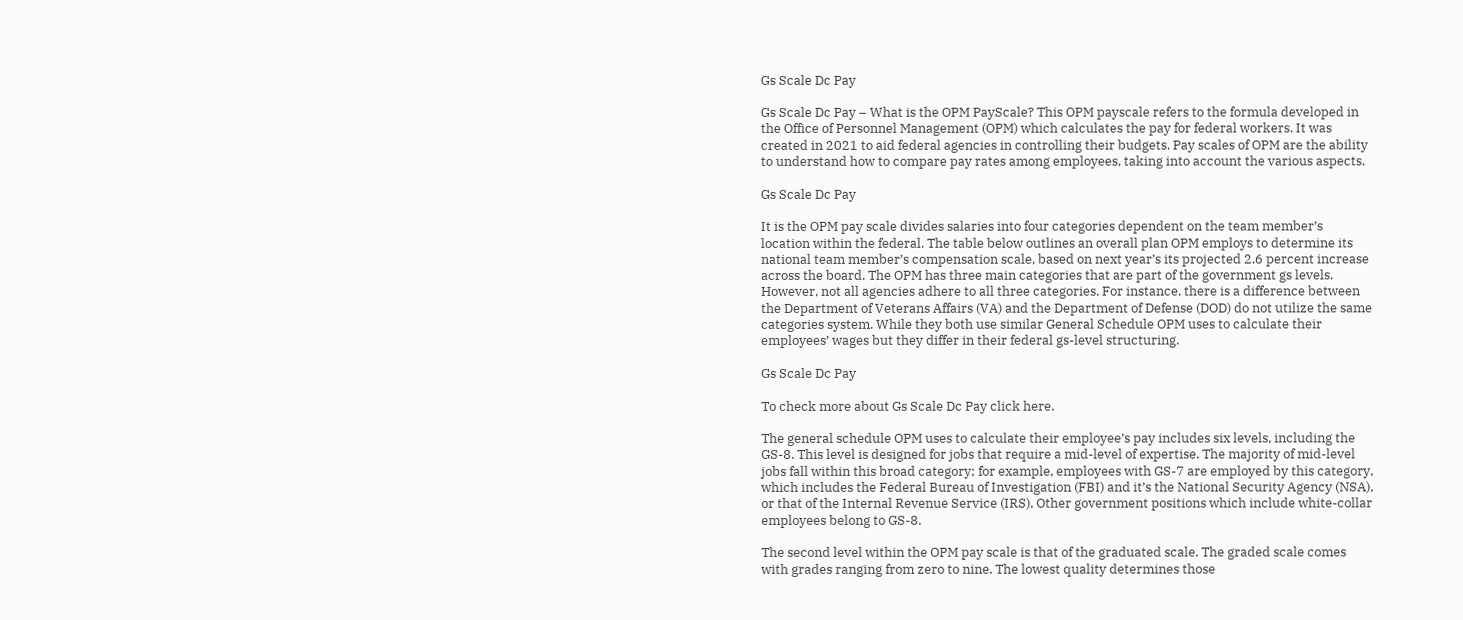Gs Scale Dc Pay

Gs Scale Dc Pay – What is the OPM PayScale? This OPM payscale refers to the formula developed in the Office of Personnel Management (OPM) which calculates the pay for federal workers. It was created in 2021 to aid federal agencies in controlling their budgets. Pay scales of OPM are the ability to understand how to compare pay rates among employees, taking into account the various aspects.

Gs Scale Dc Pay

It is the OPM pay scale divides salaries into four categories dependent on the team member’s location within the federal. The table below outlines an overall plan OPM employs to determine its national team member’s compensation scale, based on next year’s its projected 2.6 percent increase across the board. The OPM has three main categories that are part of the government gs levels. However, not all agencies adhere to all three categories. For instance, there is a difference between the Department of Veterans Affairs (VA) and the Department of Defense (DOD) do not utilize the same categories system. While they both use similar General Schedule OPM uses to calculate their employees’ wages but they differ in their federal gs-level structuring.

Gs Scale Dc Pay

To check more about Gs Scale Dc Pay click here.

The general schedule OPM uses to calculate their employee’s pay includes six levels, including the GS-8. This level is designed for jobs that require a mid-level of expertise. The majority of mid-level jobs fall within this broad category; for example, employees with GS-7 are employed by this category, which includes the Federal Bureau of Investigation (FBI) and it’s the National Security Agency (NSA), or that of the Internal Revenue Service (IRS). Other government positions which include white-collar employees belong to GS-8.

The second level within the OPM pay scale is that of the graduated scale. The graded scale comes with grades ranging from zero to nine. The lowest quality determines those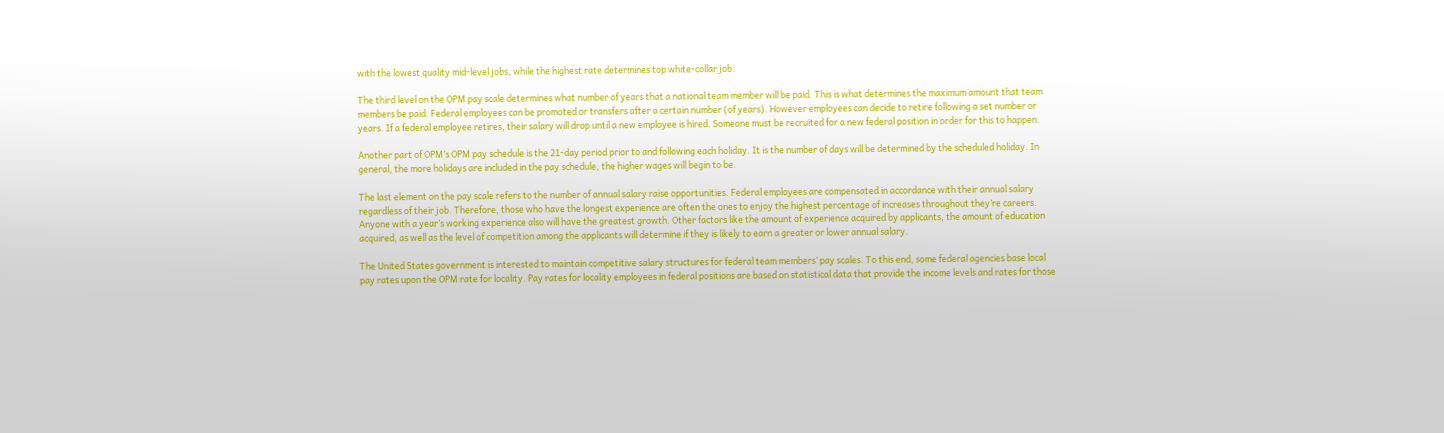with the lowest quality mid-level jobs, while the highest rate determines top white-collar job.

The third level on the OPM pay scale determines what number of years that a national team member will be paid. This is what determines the maximum amount that team members be paid. Federal employees can be promoted or transfers after a certain number (of years). However employees can decide to retire following a set number or years. If a federal employee retires, their salary will drop until a new employee is hired. Someone must be recruited for a new federal position in order for this to happen.

Another part of OPM’s OPM pay schedule is the 21-day period prior to and following each holiday. It is the number of days will be determined by the scheduled holiday. In general, the more holidays are included in the pay schedule, the higher wages will begin to be.

The last element on the pay scale refers to the number of annual salary raise opportunities. Federal employees are compensated in accordance with their annual salary regardless of their job. Therefore, those who have the longest experience are often the ones to enjoy the highest percentage of increases throughout they’re careers. Anyone with a year’s working experience also will have the greatest growth. Other factors like the amount of experience acquired by applicants, the amount of education acquired, as well as the level of competition among the applicants will determine if they is likely to earn a greater or lower annual salary.

The United States government is interested to maintain competitive salary structures for federal team members’ pay scales. To this end, some federal agencies base local pay rates upon the OPM rate for locality. Pay rates for locality employees in federal positions are based on statistical data that provide the income levels and rates for those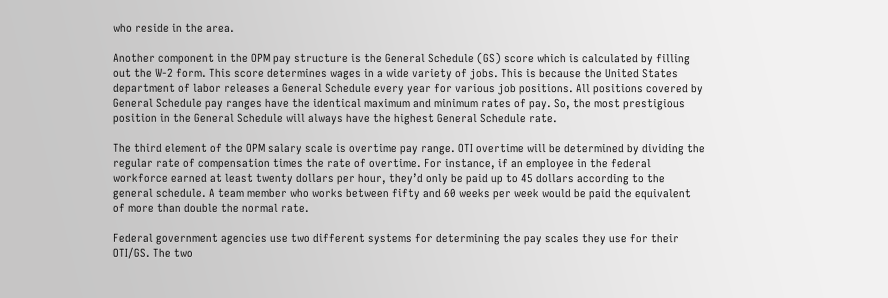who reside in the area.

Another component in the OPM pay structure is the General Schedule (GS) score which is calculated by filling out the W-2 form. This score determines wages in a wide variety of jobs. This is because the United States department of labor releases a General Schedule every year for various job positions. All positions covered by General Schedule pay ranges have the identical maximum and minimum rates of pay. So, the most prestigious position in the General Schedule will always have the highest General Schedule rate.

The third element of the OPM salary scale is overtime pay range. OTI overtime will be determined by dividing the regular rate of compensation times the rate of overtime. For instance, if an employee in the federal workforce earned at least twenty dollars per hour, they’d only be paid up to 45 dollars according to the general schedule. A team member who works between fifty and 60 weeks per week would be paid the equivalent of more than double the normal rate.

Federal government agencies use two different systems for determining the pay scales they use for their OTI/GS. The two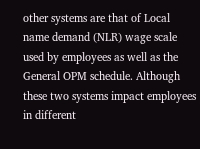other systems are that of Local name demand (NLR) wage scale used by employees as well as the General OPM schedule. Although these two systems impact employees in different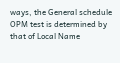ways, the General schedule OPM test is determined by that of Local Name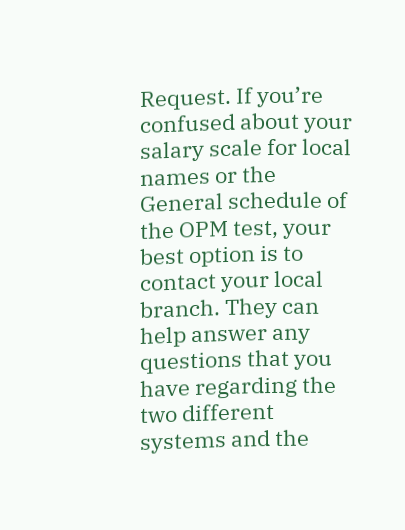Request. If you’re confused about your salary scale for local names or the General schedule of the OPM test, your best option is to contact your local branch. They can help answer any questions that you have regarding the two different systems and the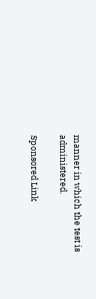manner in which the test is administered.

Sponsored Link